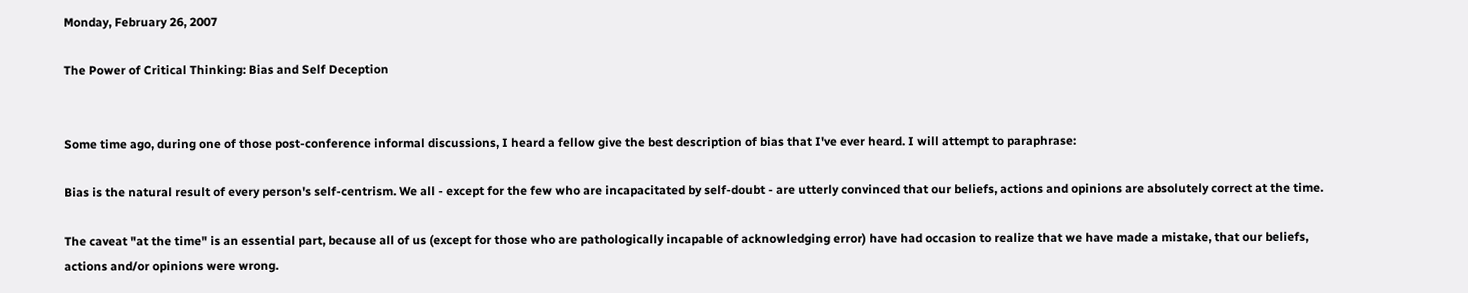Monday, February 26, 2007

The Power of Critical Thinking: Bias and Self Deception


Some time ago, during one of those post-conference informal discussions, I heard a fellow give the best description of bias that I've ever heard. I will attempt to paraphrase:

Bias is the natural result of every person's self-centrism. We all - except for the few who are incapacitated by self-doubt - are utterly convinced that our beliefs, actions and opinions are absolutely correct at the time.

The caveat "at the time" is an essential part, because all of us (except for those who are pathologically incapable of acknowledging error) have had occasion to realize that we have made a mistake, that our beliefs, actions and/or opinions were wrong.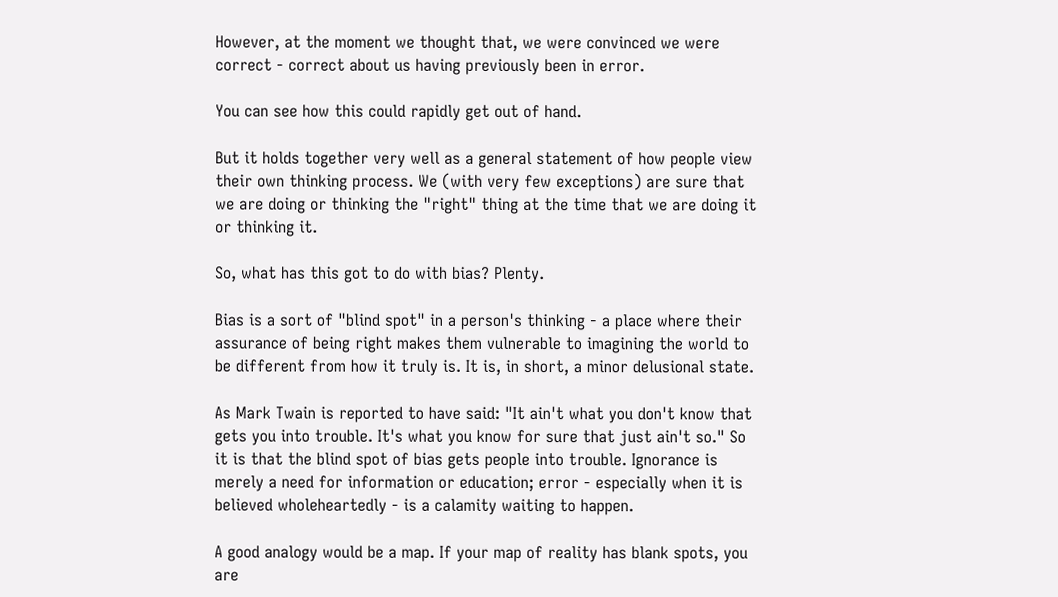However, at the moment we thought that, we were convinced we were correct - correct about us having previously been in error.

You can see how this could rapidly get out of hand.

But it holds together very well as a general statement of how people view their own thinking process. We (with very few exceptions) are sure that we are doing or thinking the "right" thing at the time that we are doing it or thinking it.

So, what has this got to do with bias? Plenty.

Bias is a sort of "blind spot" in a person's thinking - a place where their assurance of being right makes them vulnerable to imagining the world to be different from how it truly is. It is, in short, a minor delusional state.

As Mark Twain is reported to have said: "It ain't what you don't know that gets you into trouble. It's what you know for sure that just ain't so." So it is that the blind spot of bias gets people into trouble. Ignorance is merely a need for information or education; error - especially when it is believed wholeheartedly - is a calamity waiting to happen.

A good analogy would be a map. If your map of reality has blank spots, you are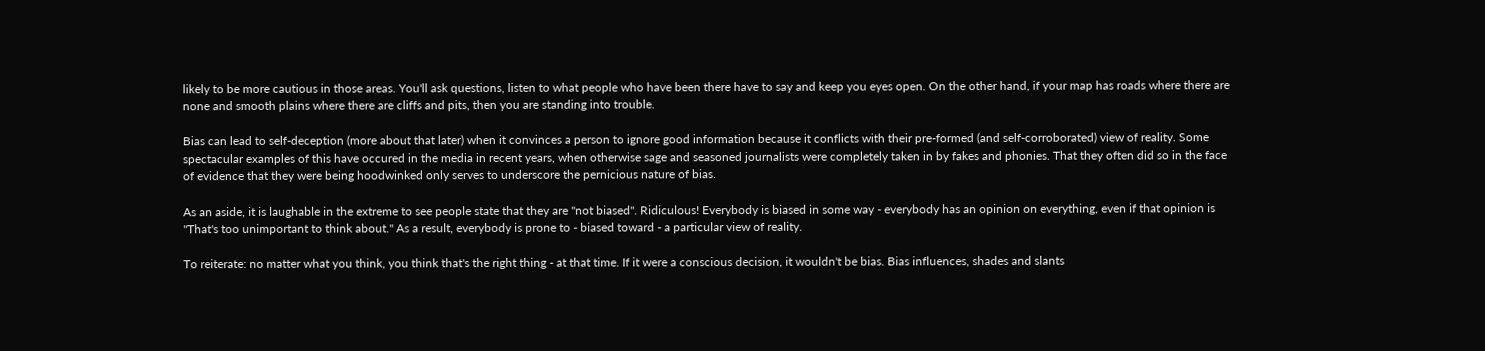likely to be more cautious in those areas. You'll ask questions, listen to what people who have been there have to say and keep you eyes open. On the other hand, if your map has roads where there are none and smooth plains where there are cliffs and pits, then you are standing into trouble.

Bias can lead to self-deception (more about that later) when it convinces a person to ignore good information because it conflicts with their pre-formed (and self-corroborated) view of reality. Some spectacular examples of this have occured in the media in recent years, when otherwise sage and seasoned journalists were completely taken in by fakes and phonies. That they often did so in the face of evidence that they were being hoodwinked only serves to underscore the pernicious nature of bias.

As an aside, it is laughable in the extreme to see people state that they are "not biased". Ridiculous! Everybody is biased in some way - everybody has an opinion on everything, even if that opinion is "That's too unimportant to think about." As a result, everybody is prone to - biased toward - a particular view of reality.

To reiterate: no matter what you think, you think that's the right thing - at that time. If it were a conscious decision, it wouldn't be bias. Bias influences, shades and slants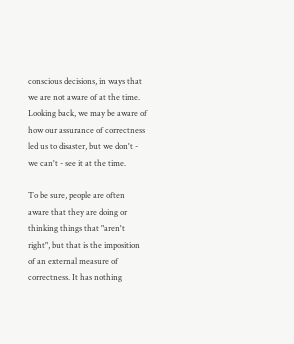conscious decisions, in ways that we are not aware of at the time. Looking back, we may be aware of how our assurance of correctness led us to disaster, but we don't - we can't - see it at the time.

To be sure, people are often aware that they are doing or thinking things that "aren't right", but that is the imposition of an external measure of correctness. It has nothing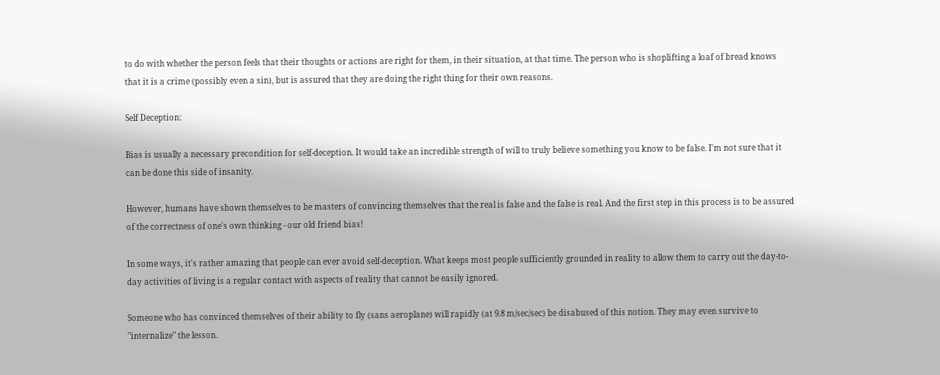to do with whether the person feels that their thoughts or actions are right for them, in their situation, at that time. The person who is shoplifting a loaf of bread knows that it is a crime (possibly even a sin), but is assured that they are doing the right thing for their own reasons.

Self Deception:

Bias is usually a necessary precondition for self-deception. It would take an incredible strength of will to truly believe something you know to be false. I'm not sure that it can be done this side of insanity.

However, humans have shown themselves to be masters of convincing themselves that the real is false and the false is real. And the first step in this process is to be assured of the correctness of one's own thinking - our old friend bias!

In some ways, it's rather amazing that people can ever avoid self-deception. What keeps most people sufficiently grounded in reality to allow them to carry out the day-to-day activities of living is a regular contact with aspects of reality that cannot be easily ignored.

Someone who has convinced themselves of their ability to fly (sans aeroplane) will rapidly (at 9.8 m/sec/sec) be disabused of this notion. They may even survive to "internalize" the lesson.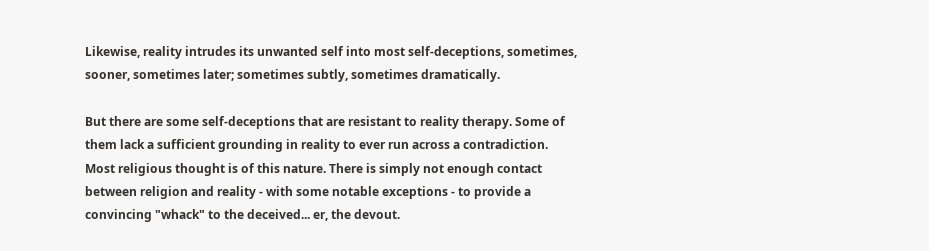Likewise, reality intrudes its unwanted self into most self-deceptions, sometimes, sooner, sometimes later; sometimes subtly, sometimes dramatically.

But there are some self-deceptions that are resistant to reality therapy. Some of them lack a sufficient grounding in reality to ever run across a contradiction. Most religious thought is of this nature. There is simply not enough contact between religion and reality - with some notable exceptions - to provide a convincing "whack" to the deceived... er, the devout.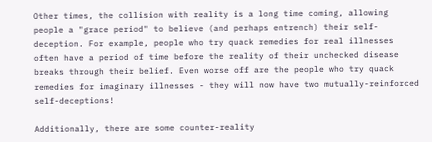Other times, the collision with reality is a long time coming, allowing people a "grace period" to believe (and perhaps entrench) their self-deception. For example, people who try quack remedies for real illnesses often have a period of time before the reality of their unchecked disease breaks through their belief. Even worse off are the people who try quack remedies for imaginary illnesses - they will now have two mutually-reinforced self-deceptions!

Additionally, there are some counter-reality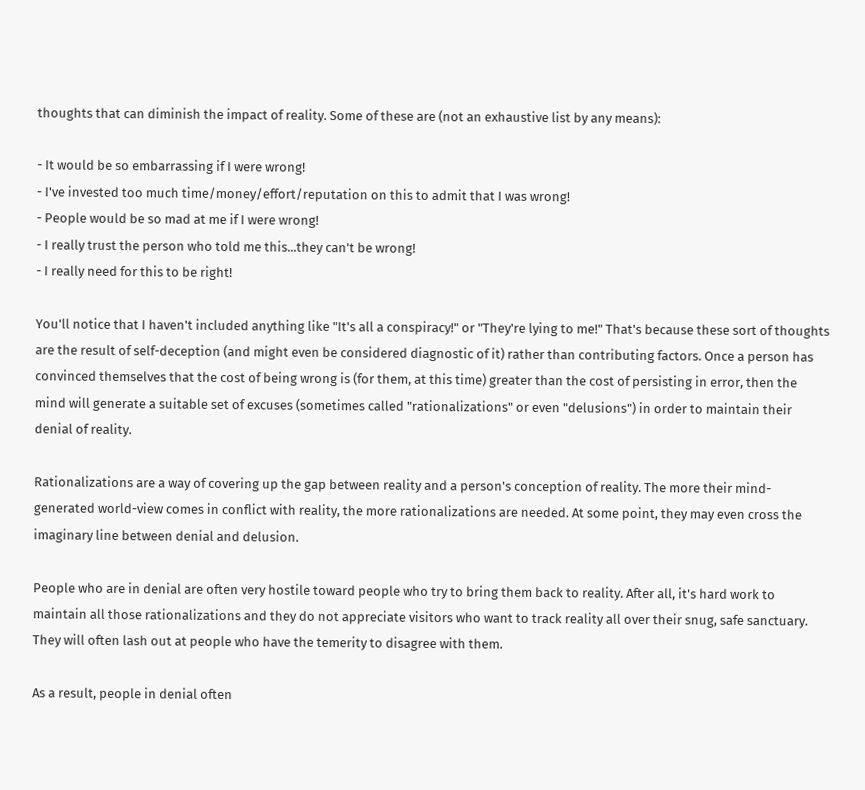thoughts that can diminish the impact of reality. Some of these are (not an exhaustive list by any means):

- It would be so embarrassing if I were wrong!
- I've invested too much time/money/effort/reputation on this to admit that I was wrong!
- People would be so mad at me if I were wrong!
- I really trust the person who told me this...they can't be wrong!
- I really need for this to be right!

You'll notice that I haven't included anything like "It's all a conspiracy!" or "They're lying to me!" That's because these sort of thoughts are the result of self-deception (and might even be considered diagnostic of it) rather than contributing factors. Once a person has convinced themselves that the cost of being wrong is (for them, at this time) greater than the cost of persisting in error, then the mind will generate a suitable set of excuses (sometimes called "rationalizations" or even "delusions") in order to maintain their denial of reality.

Rationalizations are a way of covering up the gap between reality and a person's conception of reality. The more their mind-generated world-view comes in conflict with reality, the more rationalizations are needed. At some point, they may even cross the imaginary line between denial and delusion.

People who are in denial are often very hostile toward people who try to bring them back to reality. After all, it's hard work to maintain all those rationalizations and they do not appreciate visitors who want to track reality all over their snug, safe sanctuary. They will often lash out at people who have the temerity to disagree with them.

As a result, people in denial often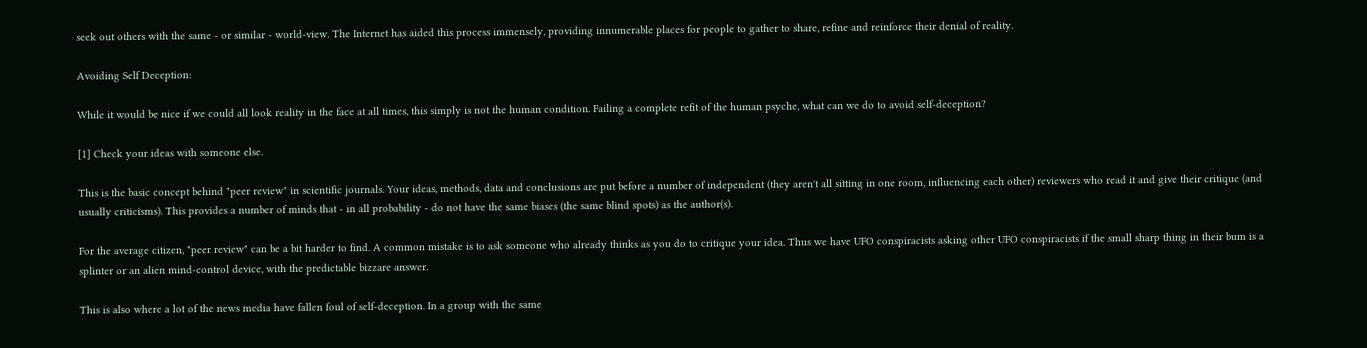seek out others with the same - or similar - world-view. The Internet has aided this process immensely, providing innumerable places for people to gather to share, refine and reinforce their denial of reality.

Avoiding Self Deception:

While it would be nice if we could all look reality in the face at all times, this simply is not the human condition. Failing a complete refit of the human psyche, what can we do to avoid self-deception?

[1] Check your ideas with someone else.

This is the basic concept behind "peer review" in scientific journals. Your ideas, methods, data and conclusions are put before a number of independent (they aren't all sitting in one room, influencing each other) reviewers who read it and give their critique (and usually criticisms). This provides a number of minds that - in all probability - do not have the same biases (the same blind spots) as the author(s).

For the average citizen, "peer review" can be a bit harder to find. A common mistake is to ask someone who already thinks as you do to critique your idea. Thus we have UFO conspiracists asking other UFO conspiracists if the small sharp thing in their bum is a splinter or an alien mind-control device, with the predictable bizzare answer.

This is also where a lot of the news media have fallen foul of self-deception. In a group with the same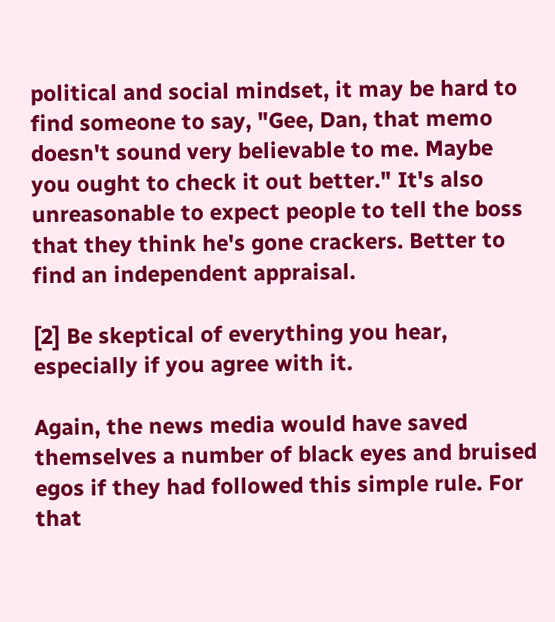political and social mindset, it may be hard to find someone to say, "Gee, Dan, that memo doesn't sound very believable to me. Maybe you ought to check it out better." It's also unreasonable to expect people to tell the boss that they think he's gone crackers. Better to find an independent appraisal.

[2] Be skeptical of everything you hear, especially if you agree with it.

Again, the news media would have saved themselves a number of black eyes and bruised egos if they had followed this simple rule. For that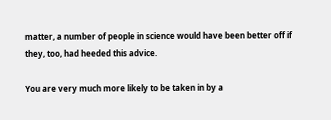matter, a number of people in science would have been better off if they, too, had heeded this advice.

You are very much more likely to be taken in by a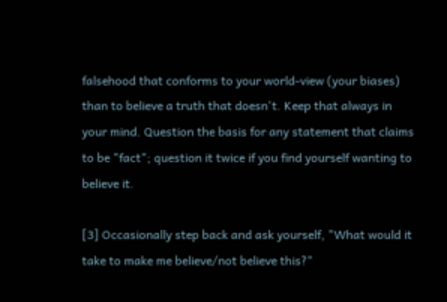falsehood that conforms to your world-view (your biases) than to believe a truth that doesn't. Keep that always in your mind. Question the basis for any statement that claims to be "fact"; question it twice if you find yourself wanting to believe it.

[3] Occasionally step back and ask yourself, "What would it take to make me believe/not believe this?"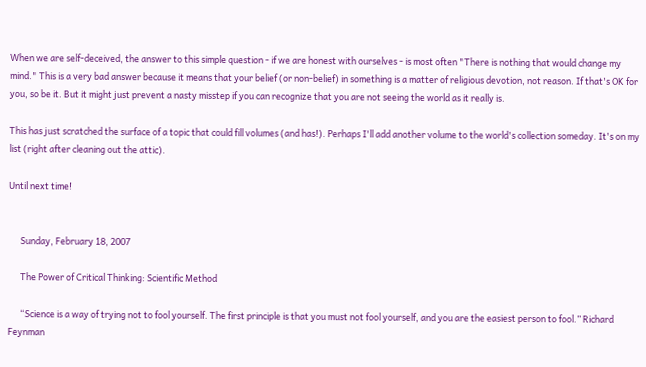When we are self-deceived, the answer to this simple question - if we are honest with ourselves - is most often "There is nothing that would change my mind." This is a very bad answer because it means that your belief (or non-belief) in something is a matter of religious devotion, not reason. If that's OK for you, so be it. But it might just prevent a nasty misstep if you can recognize that you are not seeing the world as it really is.

This has just scratched the surface of a topic that could fill volumes (and has!). Perhaps I'll add another volume to the world's collection someday. It's on my list (right after cleaning out the attic).

Until next time!


      Sunday, February 18, 2007

      The Power of Critical Thinking: Scientific Method

      “Science is a way of trying not to fool yourself. The first principle is that you must not fool yourself, and you are the easiest person to fool.” Richard Feynman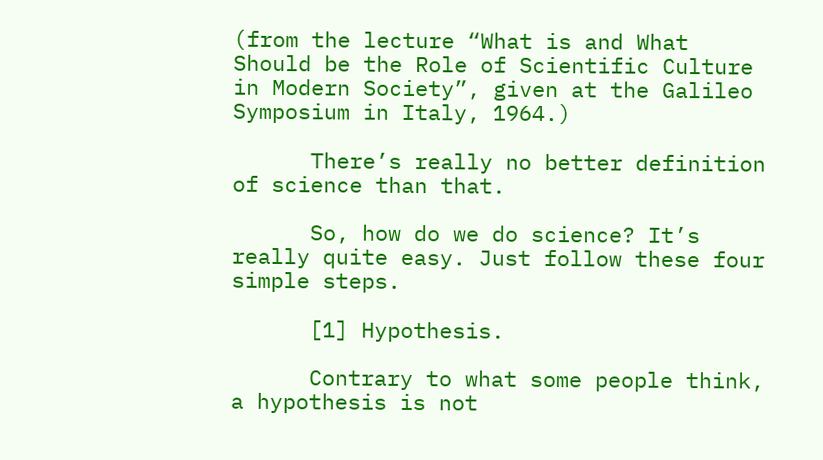(from the lecture “What is and What Should be the Role of Scientific Culture in Modern Society”, given at the Galileo Symposium in Italy, 1964.)

      There’s really no better definition of science than that.

      So, how do we do science? It’s really quite easy. Just follow these four simple steps.

      [1] Hypothesis.

      Contrary to what some people think, a hypothesis is not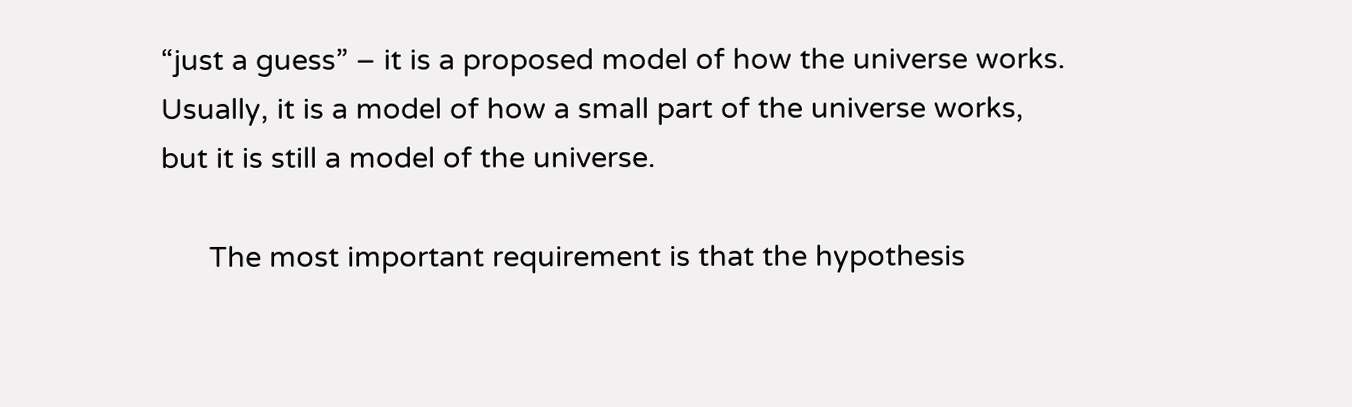“just a guess” – it is a proposed model of how the universe works. Usually, it is a model of how a small part of the universe works, but it is still a model of the universe.

      The most important requirement is that the hypothesis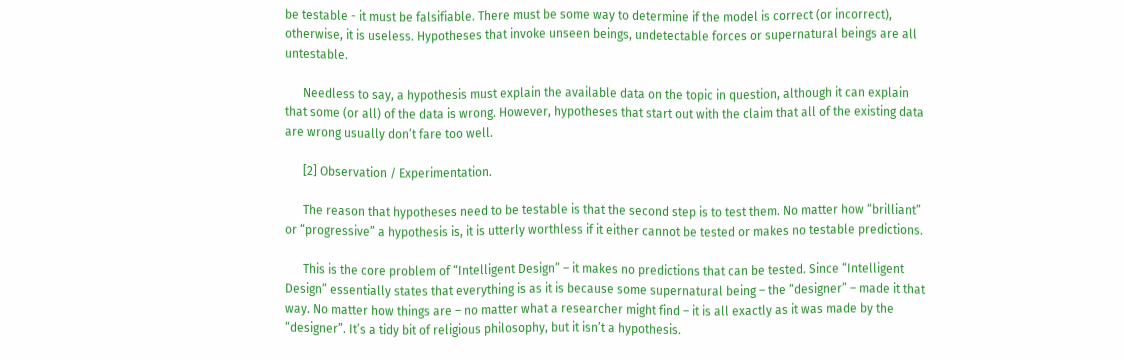be testable - it must be falsifiable. There must be some way to determine if the model is correct (or incorrect), otherwise, it is useless. Hypotheses that invoke unseen beings, undetectable forces or supernatural beings are all untestable.

      Needless to say, a hypothesis must explain the available data on the topic in question, although it can explain that some (or all) of the data is wrong. However, hypotheses that start out with the claim that all of the existing data are wrong usually don’t fare too well.

      [2] Observation / Experimentation.

      The reason that hypotheses need to be testable is that the second step is to test them. No matter how “brilliant” or “progressive” a hypothesis is, it is utterly worthless if it either cannot be tested or makes no testable predictions.

      This is the core problem of “Intelligent Design” – it makes no predictions that can be tested. Since “Intelligent Design” essentially states that everything is as it is because some supernatural being – the “designer” – made it that way. No matter how things are – no matter what a researcher might find – it is all exactly as it was made by the “designer”. It’s a tidy bit of religious philosophy, but it isn’t a hypothesis.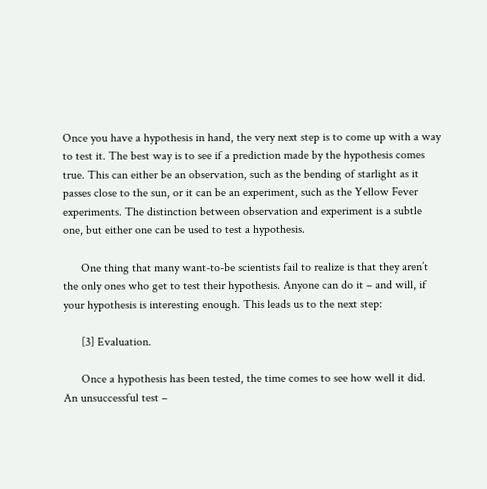Once you have a hypothesis in hand, the very next step is to come up with a way to test it. The best way is to see if a prediction made by the hypothesis comes true. This can either be an observation, such as the bending of starlight as it passes close to the sun, or it can be an experiment, such as the Yellow Fever experiments. The distinction between observation and experiment is a subtle one, but either one can be used to test a hypothesis.

      One thing that many want-to-be scientists fail to realize is that they aren’t the only ones who get to test their hypothesis. Anyone can do it – and will, if your hypothesis is interesting enough. This leads us to the next step:

      [3] Evaluation.

      Once a hypothesis has been tested, the time comes to see how well it did. An unsuccessful test –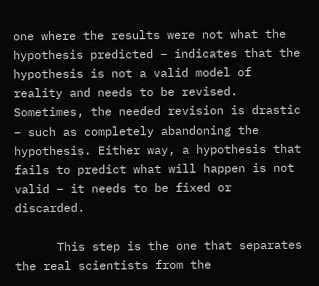one where the results were not what the hypothesis predicted – indicates that the hypothesis is not a valid model of reality and needs to be revised. Sometimes, the needed revision is drastic – such as completely abandoning the hypothesis. Either way, a hypothesis that fails to predict what will happen is not valid – it needs to be fixed or discarded.

      This step is the one that separates the real scientists from the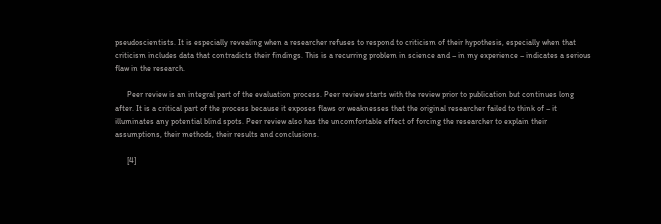pseudoscientists. It is especially revealing when a researcher refuses to respond to criticism of their hypothesis, especially when that criticism includes data that contradicts their findings. This is a recurring problem in science and – in my experience – indicates a serious flaw in the research.

      Peer review is an integral part of the evaluation process. Peer review starts with the review prior to publication but continues long after. It is a critical part of the process because it exposes flaws or weaknesses that the original researcher failed to think of – it illuminates any potential blind spots. Peer review also has the uncomfortable effect of forcing the researcher to explain their assumptions, their methods, their results and conclusions.

      [4]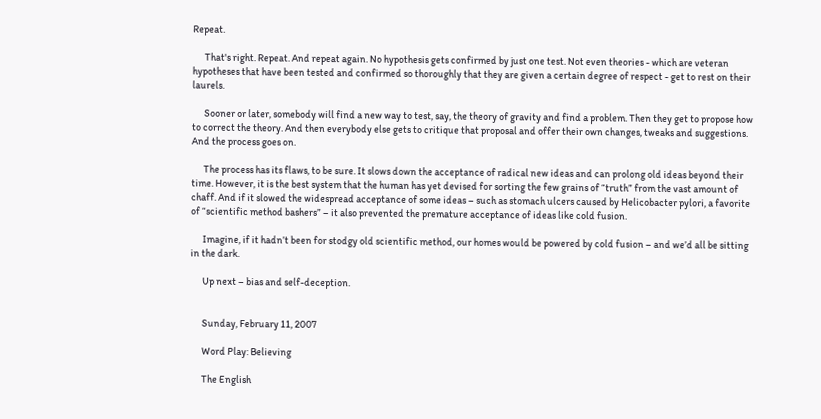Repeat.

      That's right. Repeat. And repeat again. No hypothesis gets confirmed by just one test. Not even theories - which are veteran hypotheses that have been tested and confirmed so thoroughly that they are given a certain degree of respect - get to rest on their laurels.

      Sooner or later, somebody will find a new way to test, say, the theory of gravity and find a problem. Then they get to propose how to correct the theory. And then everybody else gets to critique that proposal and offer their own changes, tweaks and suggestions. And the process goes on.

      The process has its flaws, to be sure. It slows down the acceptance of radical new ideas and can prolong old ideas beyond their time. However, it is the best system that the human has yet devised for sorting the few grains of “truth” from the vast amount of chaff. And if it slowed the widespread acceptance of some ideas – such as stomach ulcers caused by Helicobacter pylori, a favorite of “scientific method bashers” – it also prevented the premature acceptance of ideas like cold fusion.

      Imagine, if it hadn’t been for stodgy old scientific method, our homes would be powered by cold fusion – and we’d all be sitting in the dark.

      Up next – bias and self-deception.


      Sunday, February 11, 2007

      Word Play: Believing

      The English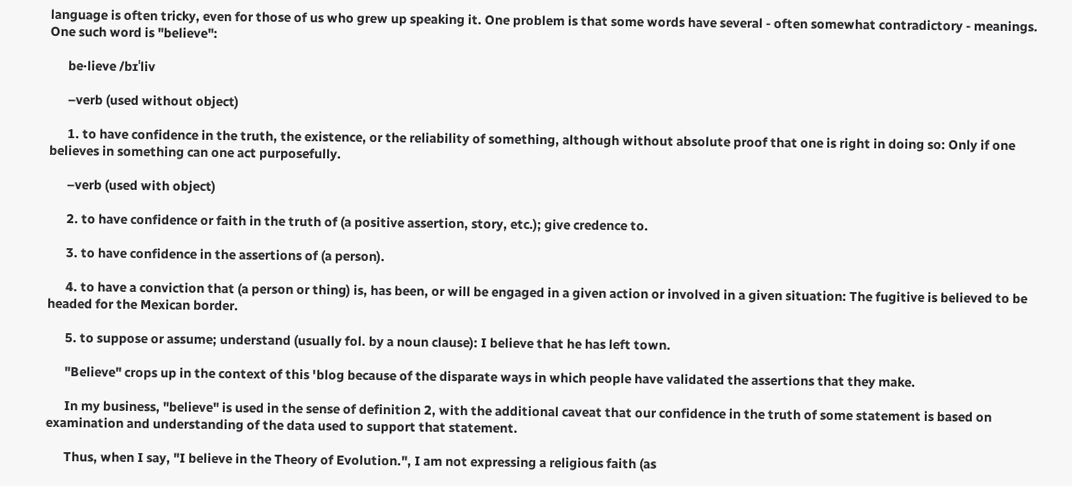language is often tricky, even for those of us who grew up speaking it. One problem is that some words have several - often somewhat contradictory - meanings. One such word is "believe":

      be·lieve /bɪˈliv

      –verb (used without object)

      1. to have confidence in the truth, the existence, or the reliability of something, although without absolute proof that one is right in doing so: Only if one believes in something can one act purposefully.

      –verb (used with object)

      2. to have confidence or faith in the truth of (a positive assertion, story, etc.); give credence to.

      3. to have confidence in the assertions of (a person).

      4. to have a conviction that (a person or thing) is, has been, or will be engaged in a given action or involved in a given situation: The fugitive is believed to be headed for the Mexican border.

      5. to suppose or assume; understand (usually fol. by a noun clause): I believe that he has left town.

      "Believe" crops up in the context of this 'blog because of the disparate ways in which people have validated the assertions that they make.

      In my business, "believe" is used in the sense of definition 2, with the additional caveat that our confidence in the truth of some statement is based on examination and understanding of the data used to support that statement.

      Thus, when I say, "I believe in the Theory of Evolution.", I am not expressing a religious faith (as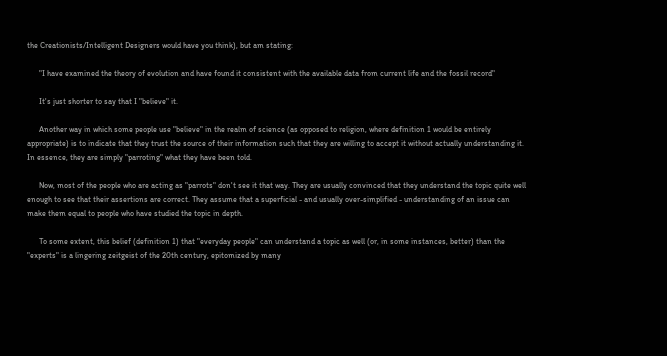the Creationists/Intelligent Designers would have you think), but am stating:

      "I have examined the theory of evolution and have found it consistent with the available data from current life and the fossil record"

      It's just shorter to say that I "believe" it.

      Another way in which some people use "believe" in the realm of science (as opposed to religion, where definition 1 would be entirely appropriate) is to indicate that they trust the source of their information such that they are willing to accept it without actually understanding it. In essence, they are simply "parroting" what they have been told.

      Now, most of the people who are acting as "parrots" don't see it that way. They are usually convinced that they understand the topic quite well enough to see that their assertions are correct. They assume that a superficial - and usually over-simplified - understanding of an issue can make them equal to people who have studied the topic in depth.

      To some extent, this belief (definition 1) that "everyday people" can understand a topic as well (or, in some instances, better) than the "experts" is a lingering zeitgeist of the 20th century, epitomized by many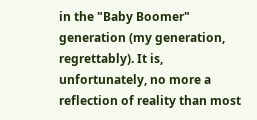in the "Baby Boomer" generation (my generation, regrettably). It is, unfortunately, no more a reflection of reality than most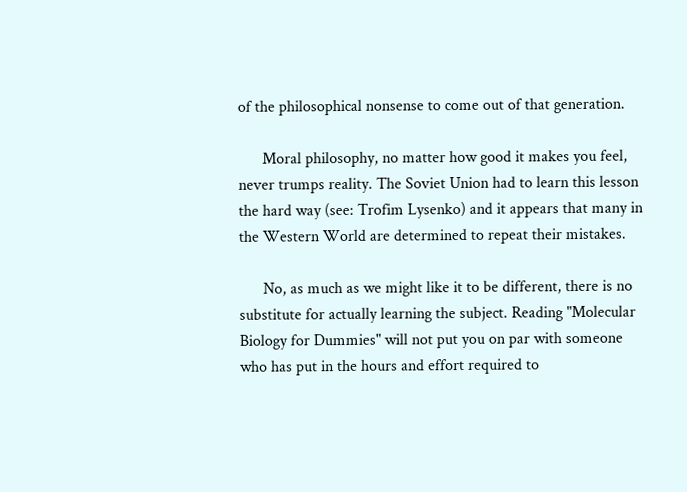of the philosophical nonsense to come out of that generation.

      Moral philosophy, no matter how good it makes you feel, never trumps reality. The Soviet Union had to learn this lesson the hard way (see: Trofim Lysenko) and it appears that many in the Western World are determined to repeat their mistakes.

      No, as much as we might like it to be different, there is no substitute for actually learning the subject. Reading "Molecular Biology for Dummies" will not put you on par with someone who has put in the hours and effort required to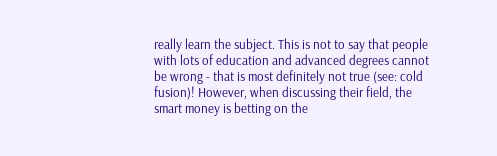really learn the subject. This is not to say that people with lots of education and advanced degrees cannot be wrong - that is most definitely not true (see: cold fusion)! However, when discussing their field, the smart money is betting on the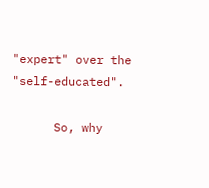"expert" over the "self-educated".

      So, why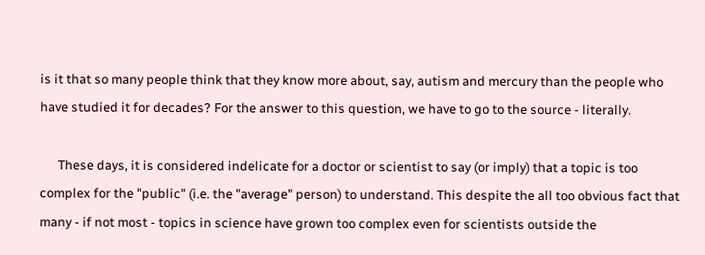is it that so many people think that they know more about, say, autism and mercury than the people who have studied it for decades? For the answer to this question, we have to go to the source - literally.

      These days, it is considered indelicate for a doctor or scientist to say (or imply) that a topic is too complex for the "public" (i.e. the "average" person) to understand. This despite the all too obvious fact that many - if not most - topics in science have grown too complex even for scientists outside the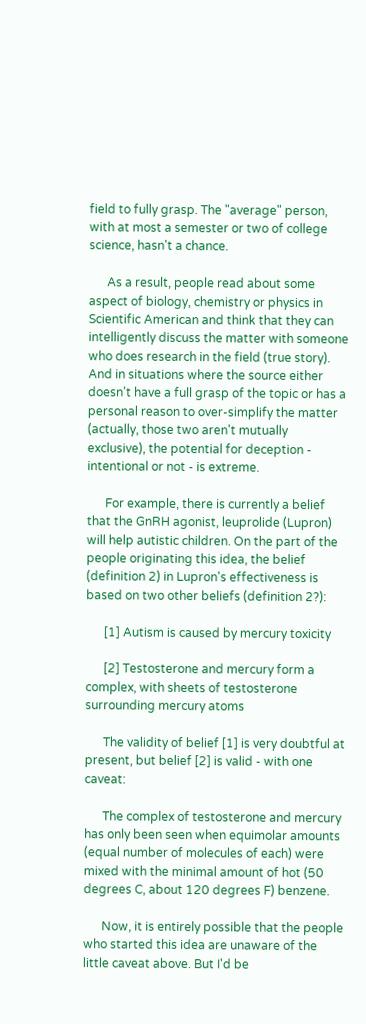field to fully grasp. The "average" person, with at most a semester or two of college science, hasn't a chance.

      As a result, people read about some aspect of biology, chemistry or physics in Scientific American and think that they can intelligently discuss the matter with someone who does research in the field (true story). And in situations where the source either doesn't have a full grasp of the topic or has a personal reason to over-simplify the matter (actually, those two aren't mutually exclusive), the potential for deception - intentional or not - is extreme.

      For example, there is currently a belief that the GnRH agonist, leuprolide (Lupron) will help autistic children. On the part of the people originating this idea, the belief (definition 2) in Lupron's effectiveness is based on two other beliefs (definition 2?):

      [1] Autism is caused by mercury toxicity

      [2] Testosterone and mercury form a complex, with sheets of testosterone surrounding mercury atoms

      The validity of belief [1] is very doubtful at present, but belief [2] is valid - with one caveat:

      The complex of testosterone and mercury has only been seen when equimolar amounts (equal number of molecules of each) were mixed with the minimal amount of hot (50 degrees C, about 120 degrees F) benzene.

      Now, it is entirely possible that the people who started this idea are unaware of the little caveat above. But I'd be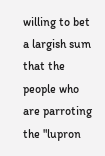willing to bet a largish sum that the people who are parroting the "lupron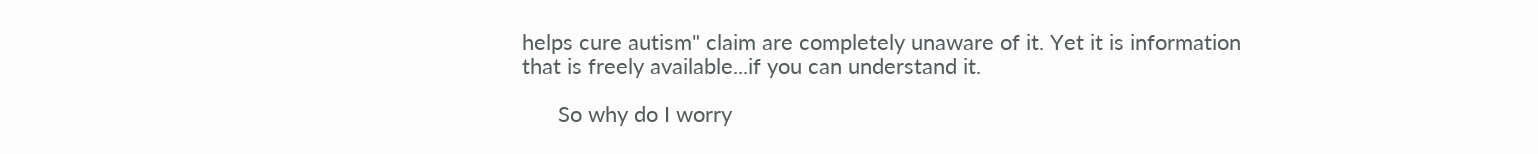helps cure autism" claim are completely unaware of it. Yet it is information that is freely available...if you can understand it.

      So why do I worry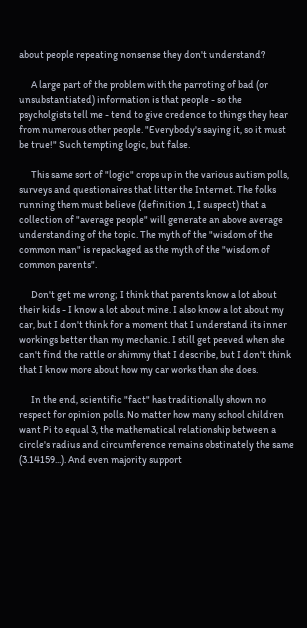about people repeating nonsense they don't understand?

      A large part of the problem with the parroting of bad (or unsubstantiated) information is that people - so the psycholgists tell me - tend to give credence to things they hear from numerous other people. "Everybody's saying it, so it must be true!" Such tempting logic, but false.

      This same sort of "logic" crops up in the various autism polls, surveys and questionaires that litter the Internet. The folks running them must believe (definition 1, I suspect) that a collection of "average people" will generate an above average understanding of the topic. The myth of the "wisdom of the common man" is repackaged as the myth of the "wisdom of common parents".

      Don't get me wrong; I think that parents know a lot about their kids - I know a lot about mine. I also know a lot about my car, but I don't think for a moment that I understand its inner workings better than my mechanic. I still get peeved when she can't find the rattle or shimmy that I describe, but I don't think that I know more about how my car works than she does.

      In the end, scientific "fact" has traditionally shown no respect for opinion polls. No matter how many school children want Pi to equal 3, the mathematical relationship between a circle's radius and circumference remains obstinately the same (3.14159...). And even majority support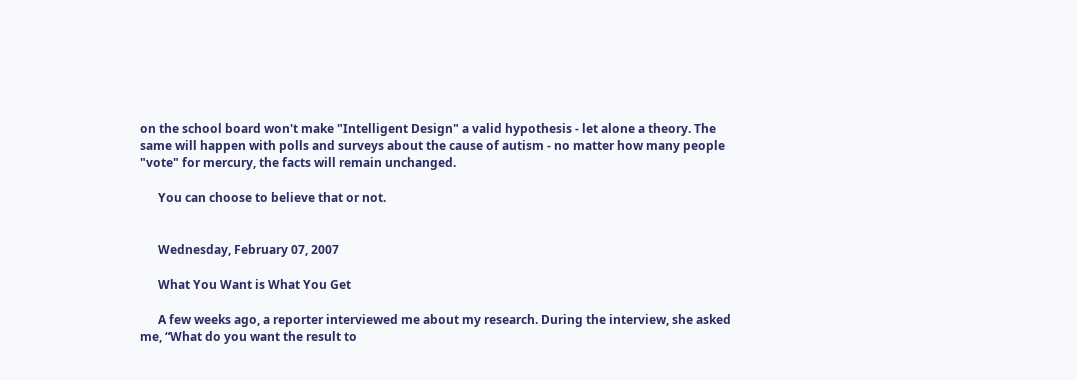on the school board won't make "Intelligent Design" a valid hypothesis - let alone a theory. The same will happen with polls and surveys about the cause of autism - no matter how many people "vote" for mercury, the facts will remain unchanged.

      You can choose to believe that or not.


      Wednesday, February 07, 2007

      What You Want is What You Get

      A few weeks ago, a reporter interviewed me about my research. During the interview, she asked me, “What do you want the result to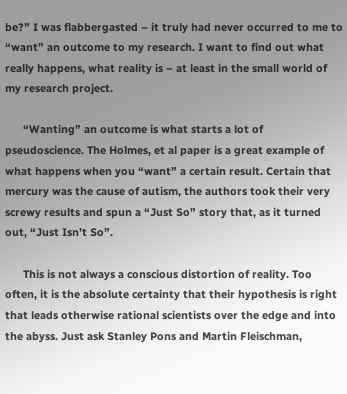be?” I was flabbergasted – it truly had never occurred to me to “want” an outcome to my research. I want to find out what really happens, what reality is – at least in the small world of my research project.

      “Wanting” an outcome is what starts a lot of pseudoscience. The Holmes, et al paper is a great example of what happens when you “want” a certain result. Certain that mercury was the cause of autism, the authors took their very screwy results and spun a “Just So” story that, as it turned out, “Just Isn’t So”.

      This is not always a conscious distortion of reality. Too often, it is the absolute certainty that their hypothesis is right that leads otherwise rational scientists over the edge and into the abyss. Just ask Stanley Pons and Martin Fleischman,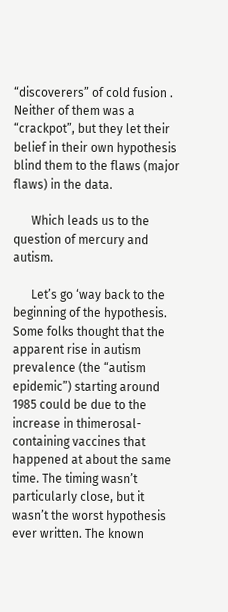“discoverers” of cold fusion . Neither of them was a “crackpot”, but they let their belief in their own hypothesis blind them to the flaws (major flaws) in the data.

      Which leads us to the question of mercury and autism.

      Let’s go ‘way back to the beginning of the hypothesis. Some folks thought that the apparent rise in autism prevalence (the “autism epidemic”) starting around 1985 could be due to the increase in thimerosal-containing vaccines that happened at about the same time. The timing wasn’t particularly close, but it wasn’t the worst hypothesis ever written. The known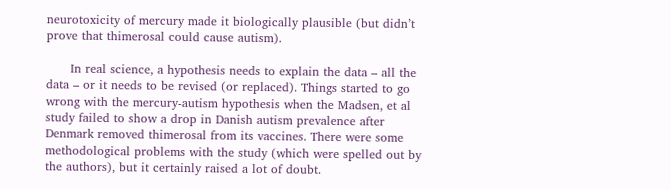neurotoxicity of mercury made it biologically plausible (but didn’t prove that thimerosal could cause autism).

      In real science, a hypothesis needs to explain the data – all the data – or it needs to be revised (or replaced). Things started to go wrong with the mercury-autism hypothesis when the Madsen, et al study failed to show a drop in Danish autism prevalence after Denmark removed thimerosal from its vaccines. There were some methodological problems with the study (which were spelled out by the authors), but it certainly raised a lot of doubt.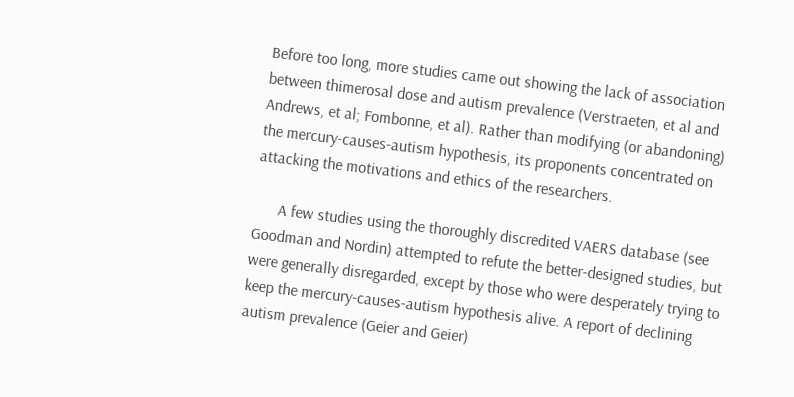Before too long, more studies came out showing the lack of association between thimerosal dose and autism prevalence (Verstraeten, et al and Andrews, et al; Fombonne, et al). Rather than modifying (or abandoning) the mercury-causes-autism hypothesis, its proponents concentrated on attacking the motivations and ethics of the researchers.

      A few studies using the thoroughly discredited VAERS database (see Goodman and Nordin) attempted to refute the better-designed studies, but were generally disregarded, except by those who were desperately trying to keep the mercury-causes-autism hypothesis alive. A report of declining autism prevalence (Geier and Geier)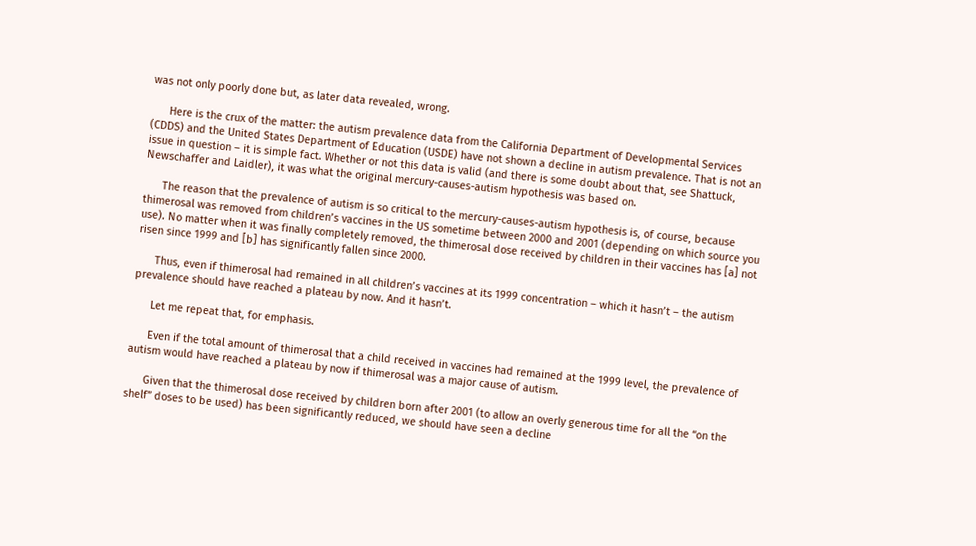was not only poorly done but, as later data revealed, wrong.

      Here is the crux of the matter: the autism prevalence data from the California Department of Developmental Services (CDDS) and the United States Department of Education (USDE) have not shown a decline in autism prevalence. That is not an issue in question – it is simple fact. Whether or not this data is valid (and there is some doubt about that, see Shattuck, Newschaffer and Laidler), it was what the original mercury-causes-autism hypothesis was based on.

      The reason that the prevalence of autism is so critical to the mercury-causes-autism hypothesis is, of course, because thimerosal was removed from children’s vaccines in the US sometime between 2000 and 2001 (depending on which source you use). No matter when it was finally completely removed, the thimerosal dose received by children in their vaccines has [a] not risen since 1999 and [b] has significantly fallen since 2000.

      Thus, even if thimerosal had remained in all children’s vaccines at its 1999 concentration – which it hasn’t – the autism prevalence should have reached a plateau by now. And it hasn’t.

      Let me repeat that, for emphasis.

      Even if the total amount of thimerosal that a child received in vaccines had remained at the 1999 level, the prevalence of autism would have reached a plateau by now if thimerosal was a major cause of autism.

      Given that the thimerosal dose received by children born after 2001 (to allow an overly generous time for all the “on the shelf” doses to be used) has been significantly reduced, we should have seen a decline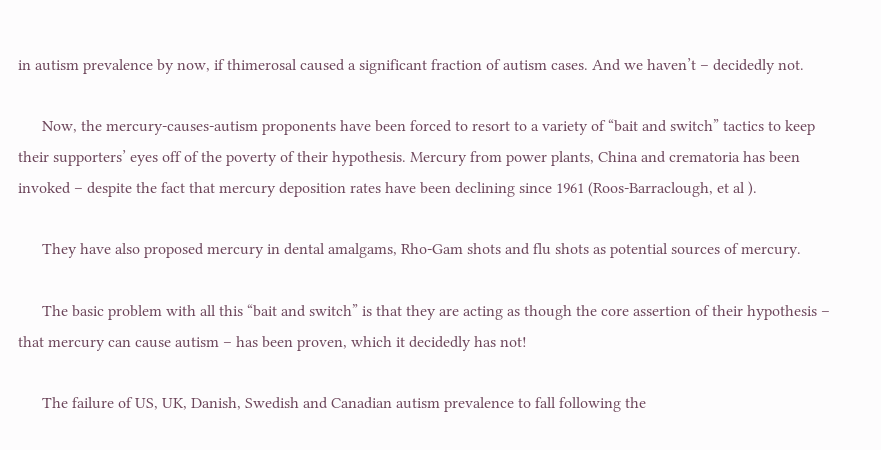in autism prevalence by now, if thimerosal caused a significant fraction of autism cases. And we haven’t – decidedly not.

      Now, the mercury-causes-autism proponents have been forced to resort to a variety of “bait and switch” tactics to keep their supporters’ eyes off of the poverty of their hypothesis. Mercury from power plants, China and crematoria has been invoked – despite the fact that mercury deposition rates have been declining since 1961 (Roos-Barraclough, et al ).

      They have also proposed mercury in dental amalgams, Rho-Gam shots and flu shots as potential sources of mercury.

      The basic problem with all this “bait and switch” is that they are acting as though the core assertion of their hypothesis – that mercury can cause autism – has been proven, which it decidedly has not!

      The failure of US, UK, Danish, Swedish and Canadian autism prevalence to fall following the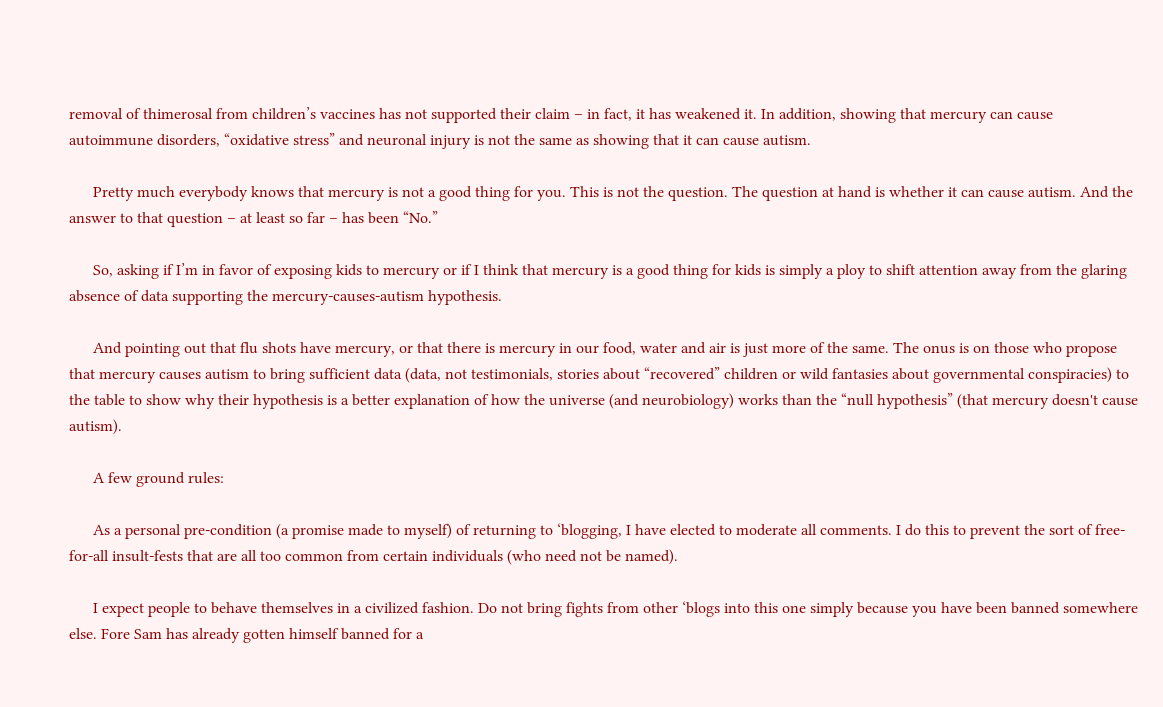removal of thimerosal from children’s vaccines has not supported their claim – in fact, it has weakened it. In addition, showing that mercury can cause autoimmune disorders, “oxidative stress” and neuronal injury is not the same as showing that it can cause autism.

      Pretty much everybody knows that mercury is not a good thing for you. This is not the question. The question at hand is whether it can cause autism. And the answer to that question – at least so far – has been “No.”

      So, asking if I’m in favor of exposing kids to mercury or if I think that mercury is a good thing for kids is simply a ploy to shift attention away from the glaring absence of data supporting the mercury-causes-autism hypothesis.

      And pointing out that flu shots have mercury, or that there is mercury in our food, water and air is just more of the same. The onus is on those who propose that mercury causes autism to bring sufficient data (data, not testimonials, stories about “recovered” children or wild fantasies about governmental conspiracies) to the table to show why their hypothesis is a better explanation of how the universe (and neurobiology) works than the “null hypothesis” (that mercury doesn't cause autism).

      A few ground rules:

      As a personal pre-condition (a promise made to myself) of returning to ‘blogging, I have elected to moderate all comments. I do this to prevent the sort of free-for-all insult-fests that are all too common from certain individuals (who need not be named).

      I expect people to behave themselves in a civilized fashion. Do not bring fights from other ‘blogs into this one simply because you have been banned somewhere else. Fore Sam has already gotten himself banned for a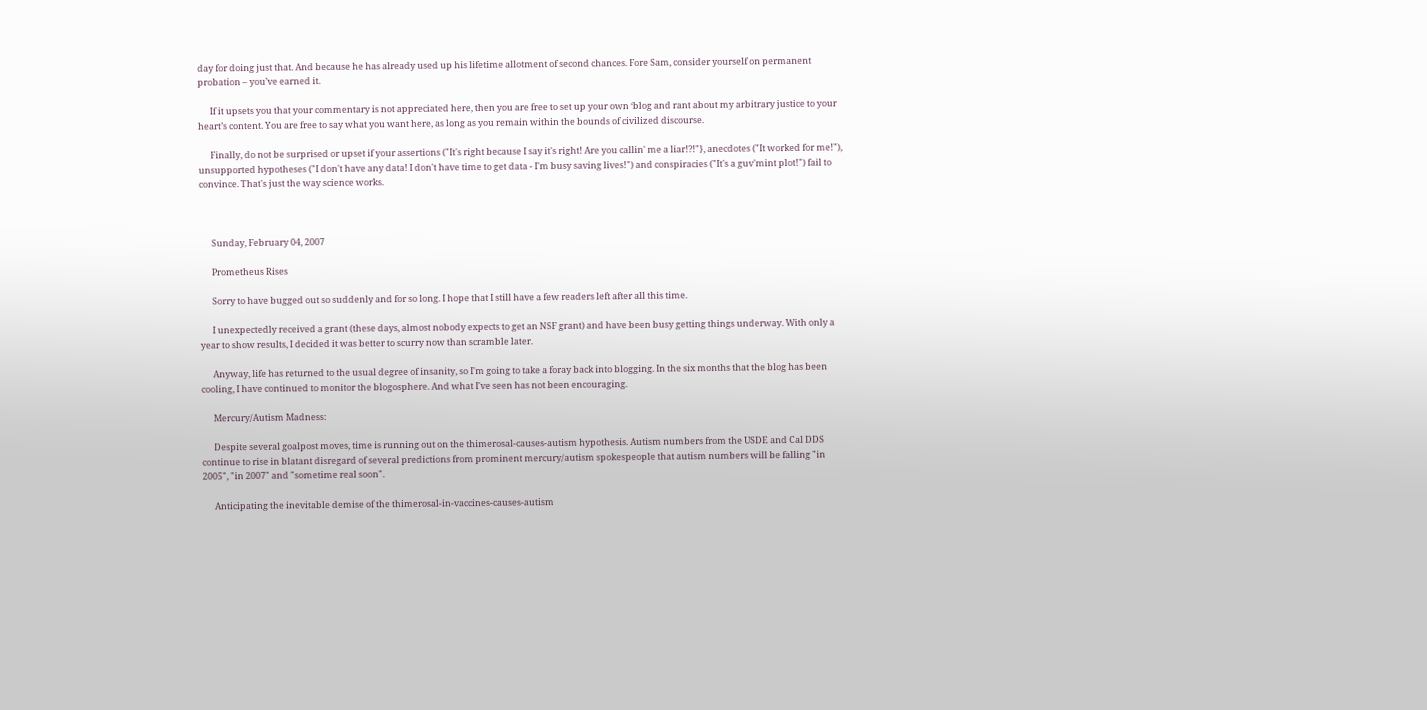day for doing just that. And because he has already used up his lifetime allotment of second chances. Fore Sam, consider yourself on permanent probation – you’ve earned it.

      If it upsets you that your commentary is not appreciated here, then you are free to set up your own ‘blog and rant about my arbitrary justice to your heart’s content. You are free to say what you want here, as long as you remain within the bounds of civilized discourse.

      Finally, do not be surprised or upset if your assertions ("It's right because I say it's right! Are you callin' me a liar!?!"}, anecdotes ("It worked for me!"), unsupported hypotheses ("I don't have any data! I don't have time to get data - I'm busy saving lives!") and conspiracies ("It's a guv'mint plot!") fail to convince. That's just the way science works.



      Sunday, February 04, 2007

      Prometheus Rises

      Sorry to have bugged out so suddenly and for so long. I hope that I still have a few readers left after all this time.

      I unexpectedly received a grant (these days, almost nobody expects to get an NSF grant) and have been busy getting things underway. With only a year to show results, I decided it was better to scurry now than scramble later.

      Anyway, life has returned to the usual degree of insanity, so I'm going to take a foray back into blogging. In the six months that the blog has been cooling, I have continued to monitor the blogosphere. And what I've seen has not been encouraging.

      Mercury/Autism Madness:

      Despite several goalpost moves, time is running out on the thimerosal-causes-autism hypothesis. Autism numbers from the USDE and Cal DDS continue to rise in blatant disregard of several predictions from prominent mercury/autism spokespeople that autism numbers will be falling "in 2005", "in 2007" and "sometime real soon".

      Anticipating the inevitable demise of the thimerosal-in-vaccines-causes-autism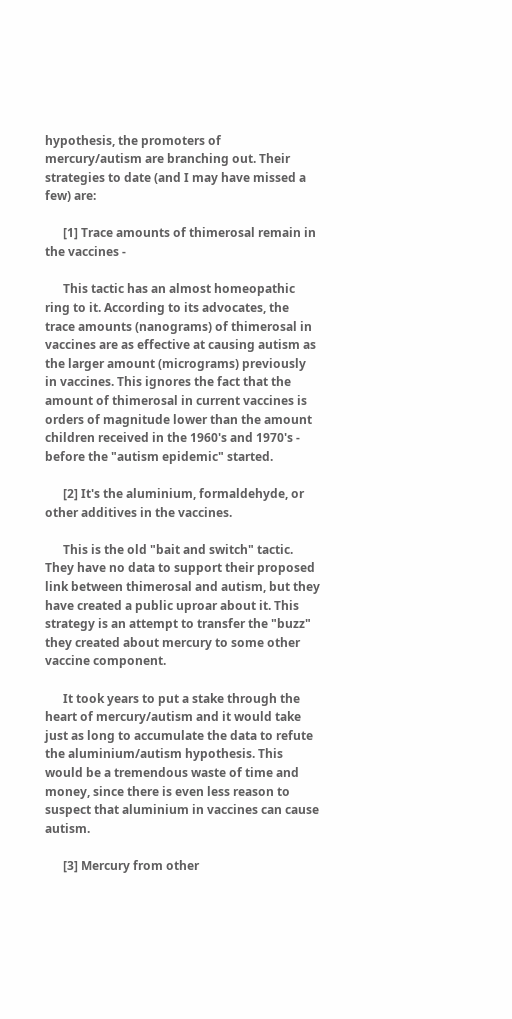hypothesis, the promoters of mercury/autism are branching out. Their strategies to date (and I may have missed a few) are:

      [1] Trace amounts of thimerosal remain in the vaccines -

      This tactic has an almost homeopathic ring to it. According to its advocates, the trace amounts (nanograms) of thimerosal in vaccines are as effective at causing autism as the larger amount (micrograms) previously in vaccines. This ignores the fact that the amount of thimerosal in current vaccines is orders of magnitude lower than the amount children received in the 1960's and 1970's - before the "autism epidemic" started.

      [2] It's the aluminium, formaldehyde, or other additives in the vaccines.

      This is the old "bait and switch" tactic. They have no data to support their proposed link between thimerosal and autism, but they have created a public uproar about it. This strategy is an attempt to transfer the "buzz" they created about mercury to some other vaccine component.

      It took years to put a stake through the heart of mercury/autism and it would take just as long to accumulate the data to refute the aluminium/autism hypothesis. This would be a tremendous waste of time and money, since there is even less reason to suspect that aluminium in vaccines can cause autism.

      [3] Mercury from other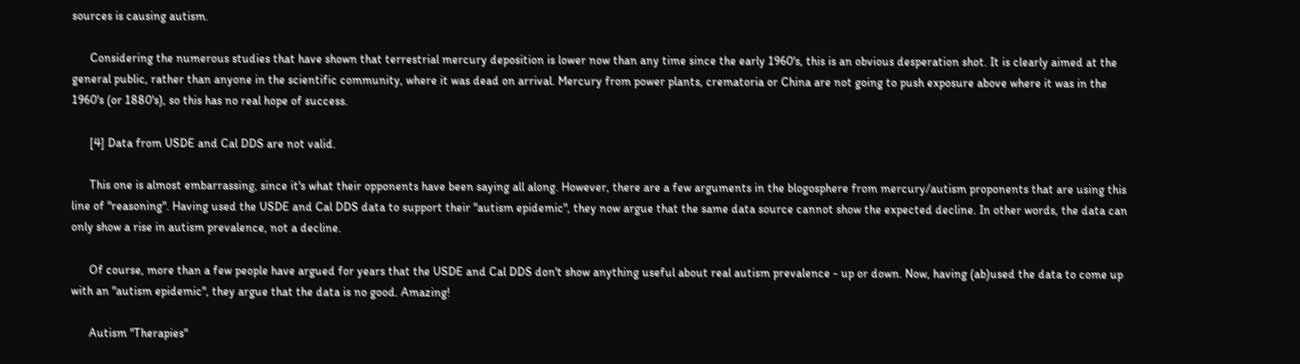sources is causing autism.

      Considering the numerous studies that have shown that terrestrial mercury deposition is lower now than any time since the early 1960's, this is an obvious desperation shot. It is clearly aimed at the general public, rather than anyone in the scientific community, where it was dead on arrival. Mercury from power plants, crematoria or China are not going to push exposure above where it was in the 1960's (or 1880's), so this has no real hope of success.

      [4] Data from USDE and Cal DDS are not valid.

      This one is almost embarrassing, since it's what their opponents have been saying all along. However, there are a few arguments in the blogosphere from mercury/autism proponents that are using this line of "reasoning". Having used the USDE and Cal DDS data to support their "autism epidemic", they now argue that the same data source cannot show the expected decline. In other words, the data can only show a rise in autism prevalence, not a decline.

      Of course, more than a few people have argued for years that the USDE and Cal DDS don't show anything useful about real autism prevalence - up or down. Now, having (ab)used the data to come up with an "autism epidemic", they argue that the data is no good. Amazing!

      Autism "Therapies"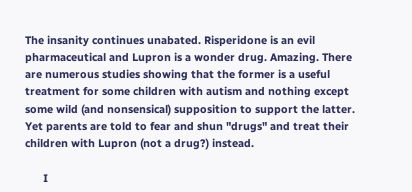The insanity continues unabated. Risperidone is an evil pharmaceutical and Lupron is a wonder drug. Amazing. There are numerous studies showing that the former is a useful treatment for some children with autism and nothing except some wild (and nonsensical) supposition to support the latter. Yet parents are told to fear and shun "drugs" and treat their children with Lupron (not a drug?) instead.

      I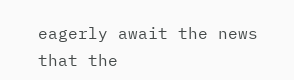eagerly await the news that the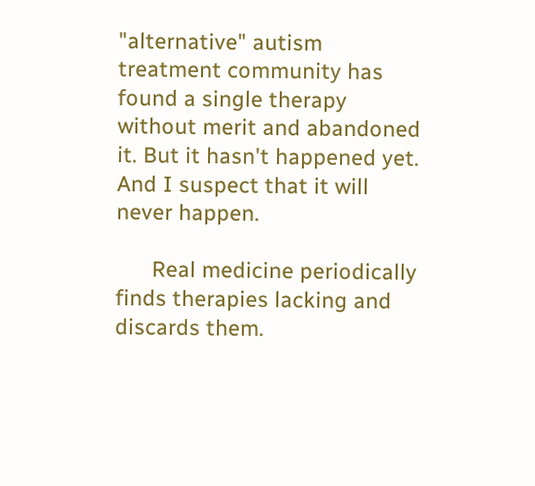"alternative" autism treatment community has found a single therapy without merit and abandoned it. But it hasn't happened yet. And I suspect that it will never happen.

      Real medicine periodically finds therapies lacking and discards them.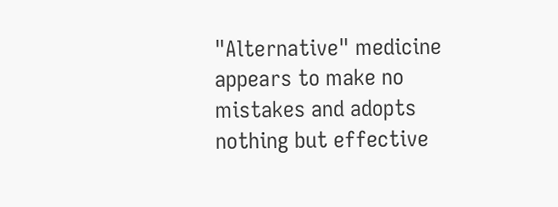"Alternative" medicine appears to make no mistakes and adopts nothing but effective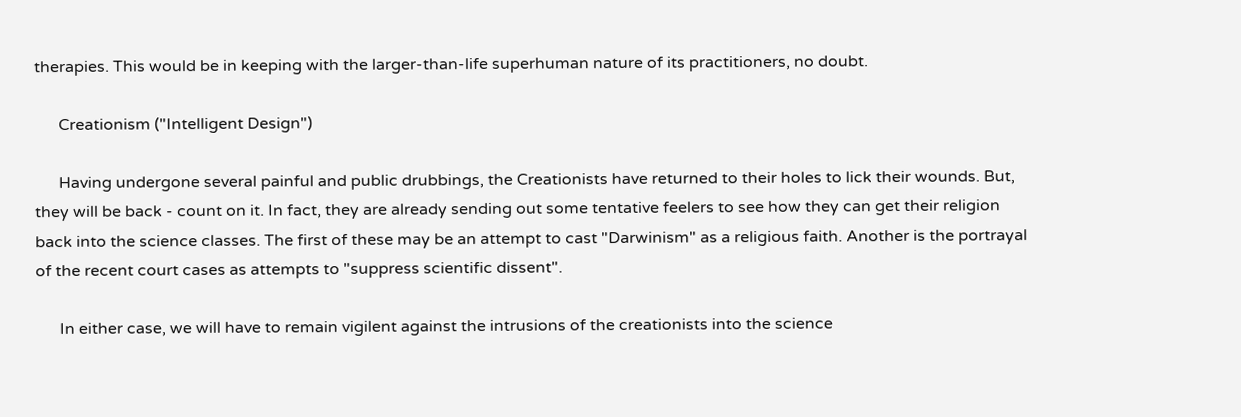therapies. This would be in keeping with the larger-than-life superhuman nature of its practitioners, no doubt.

      Creationism ("Intelligent Design")

      Having undergone several painful and public drubbings, the Creationists have returned to their holes to lick their wounds. But, they will be back - count on it. In fact, they are already sending out some tentative feelers to see how they can get their religion back into the science classes. The first of these may be an attempt to cast "Darwinism" as a religious faith. Another is the portrayal of the recent court cases as attempts to "suppress scientific dissent".

      In either case, we will have to remain vigilent against the intrusions of the creationists into the science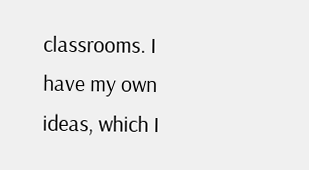classrooms. I have my own ideas, which I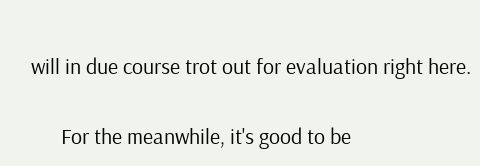will in due course trot out for evaluation right here.

      For the meanwhile, it's good to be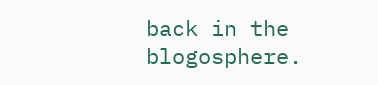back in the blogosphere.